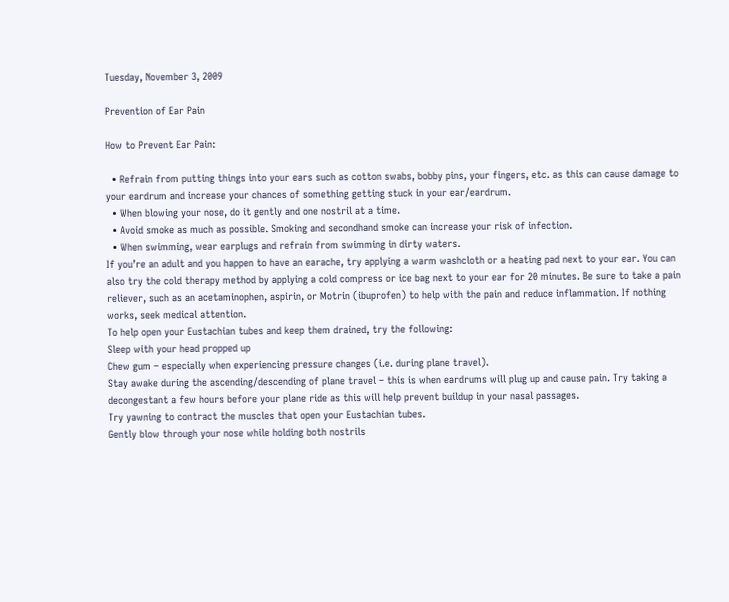Tuesday, November 3, 2009

Prevention of Ear Pain

How to Prevent Ear Pain:

  • Refrain from putting things into your ears such as cotton swabs, bobby pins, your fingers, etc. as this can cause damage to your eardrum and increase your chances of something getting stuck in your ear/eardrum.
  • When blowing your nose, do it gently and one nostril at a time.
  • Avoid smoke as much as possible. Smoking and secondhand smoke can increase your risk of infection.
  • When swimming, wear earplugs and refrain from swimming in dirty waters.
If you’re an adult and you happen to have an earache, try applying a warm washcloth or a heating pad next to your ear. You can also try the cold therapy method by applying a cold compress or ice bag next to your ear for 20 minutes. Be sure to take a pain reliever, such as an acetaminophen, aspirin, or Motrin (ibuprofen) to help with the pain and reduce inflammation. If nothing works, seek medical attention.
To help open your Eustachian tubes and keep them drained, try the following:
Sleep with your head propped up
Chew gum – especially when experiencing pressure changes (i.e. during plane travel).
Stay awake during the ascending/descending of plane travel – this is when eardrums will plug up and cause pain. Try taking a decongestant a few hours before your plane ride as this will help prevent buildup in your nasal passages.
Try yawning to contract the muscles that open your Eustachian tubes.
Gently blow through your nose while holding both nostrils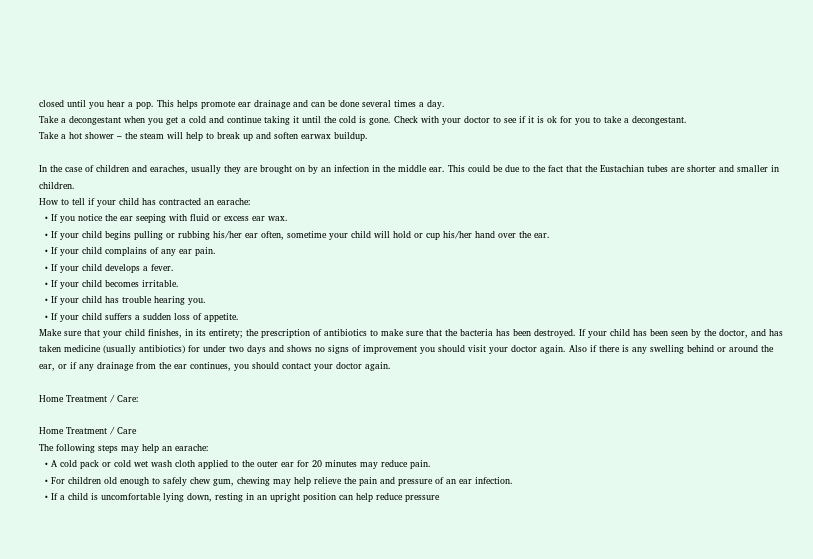closed until you hear a pop. This helps promote ear drainage and can be done several times a day.
Take a decongestant when you get a cold and continue taking it until the cold is gone. Check with your doctor to see if it is ok for you to take a decongestant.
Take a hot shower – the steam will help to break up and soften earwax buildup.

In the case of children and earaches, usually they are brought on by an infection in the middle ear. This could be due to the fact that the Eustachian tubes are shorter and smaller in children.
How to tell if your child has contracted an earache:
  • If you notice the ear seeping with fluid or excess ear wax.
  • If your child begins pulling or rubbing his/her ear often, sometime your child will hold or cup his/her hand over the ear.
  • If your child complains of any ear pain.
  • If your child develops a fever.
  • If your child becomes irritable.
  • If your child has trouble hearing you.
  • If your child suffers a sudden loss of appetite.
Make sure that your child finishes, in its entirety; the prescription of antibiotics to make sure that the bacteria has been destroyed. If your child has been seen by the doctor, and has taken medicine (usually antibiotics) for under two days and shows no signs of improvement you should visit your doctor again. Also if there is any swelling behind or around the ear, or if any drainage from the ear continues, you should contact your doctor again.

Home Treatment / Care:

Home Treatment / Care
The following steps may help an earache:
  • A cold pack or cold wet wash cloth applied to the outer ear for 20 minutes may reduce pain.
  • For children old enough to safely chew gum, chewing may help relieve the pain and pressure of an ear infection.
  • If a child is uncomfortable lying down, resting in an upright position can help reduce pressure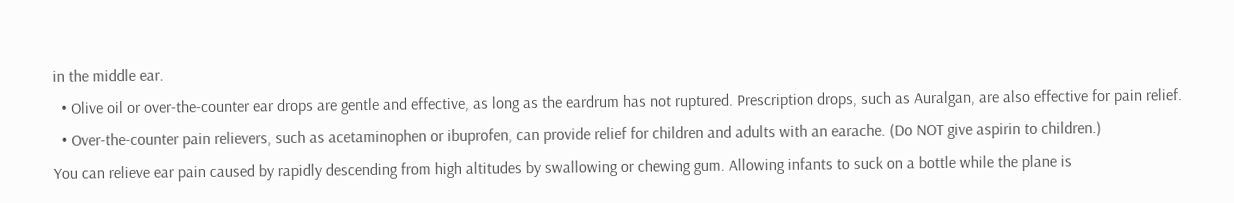in the middle ear.
  • Olive oil or over-the-counter ear drops are gentle and effective, as long as the eardrum has not ruptured. Prescription drops, such as Auralgan, are also effective for pain relief.
  • Over-the-counter pain relievers, such as acetaminophen or ibuprofen, can provide relief for children and adults with an earache. (Do NOT give aspirin to children.)
You can relieve ear pain caused by rapidly descending from high altitudes by swallowing or chewing gum. Allowing infants to suck on a bottle while the plane is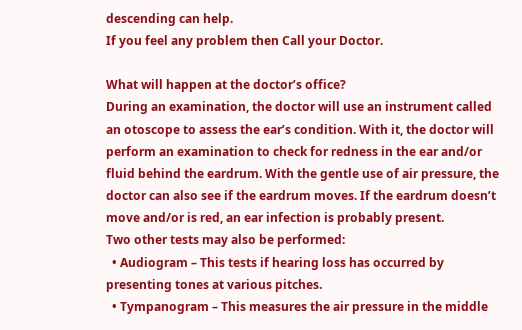descending can help.
If you feel any problem then Call your Doctor.

What will happen at the doctor’s office?
During an examination, the doctor will use an instrument called an otoscope to assess the ear’s condition. With it, the doctor will perform an examination to check for redness in the ear and/or fluid behind the eardrum. With the gentle use of air pressure, the doctor can also see if the eardrum moves. If the eardrum doesn’t move and/or is red, an ear infection is probably present.
Two other tests may also be performed:
  • Audiogram – This tests if hearing loss has occurred by presenting tones at various pitches.
  • Tympanogram – This measures the air pressure in the middle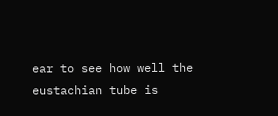ear to see how well the eustachian tube is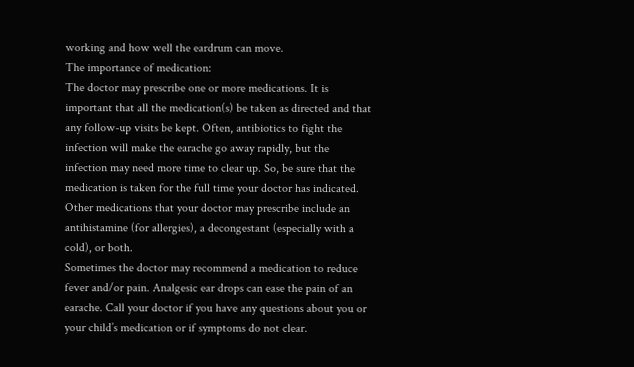working and how well the eardrum can move.
The importance of medication:
The doctor may prescribe one or more medications. It is important that all the medication(s) be taken as directed and that any follow-up visits be kept. Often, antibiotics to fight the infection will make the earache go away rapidly, but the infection may need more time to clear up. So, be sure that the medication is taken for the full time your doctor has indicated. Other medications that your doctor may prescribe include an antihistamine (for allergies), a decongestant (especially with a cold), or both.
Sometimes the doctor may recommend a medication to reduce fever and/or pain. Analgesic ear drops can ease the pain of an earache. Call your doctor if you have any questions about you or your child’s medication or if symptoms do not clear.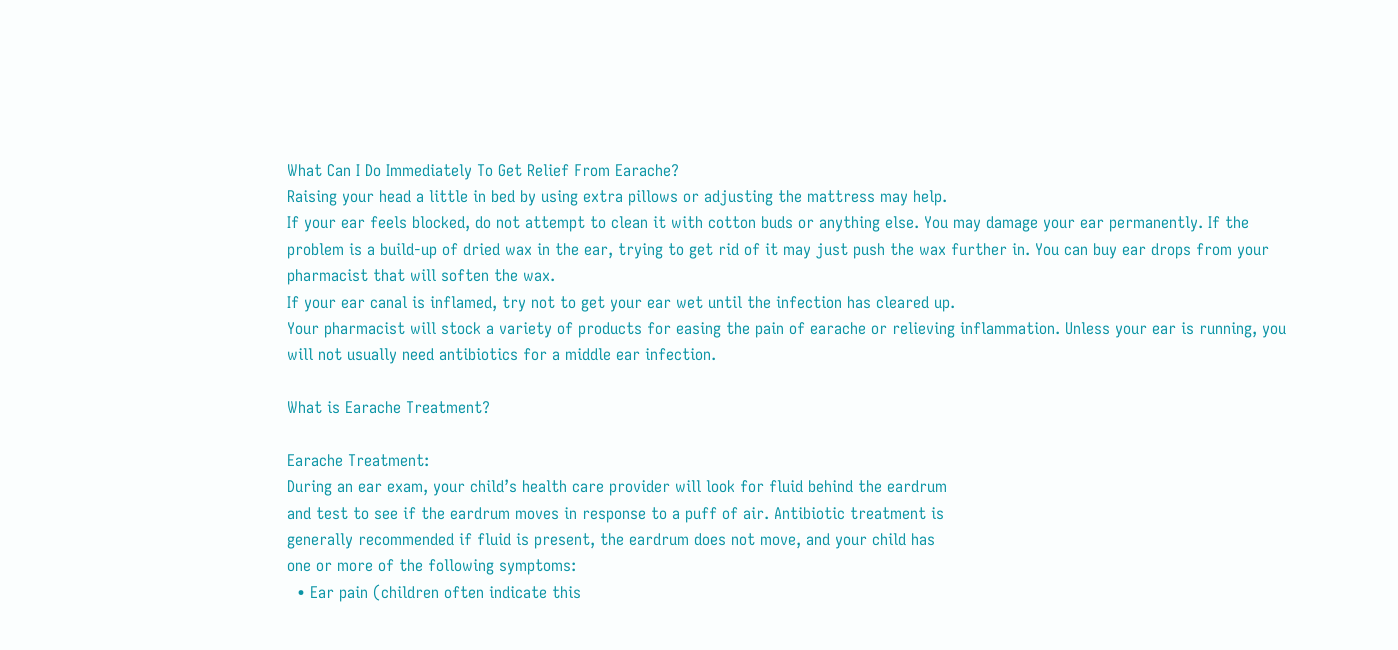What Can I Do Immediately To Get Relief From Earache?
Raising your head a little in bed by using extra pillows or adjusting the mattress may help.
If your ear feels blocked, do not attempt to clean it with cotton buds or anything else. You may damage your ear permanently. If the problem is a build-up of dried wax in the ear, trying to get rid of it may just push the wax further in. You can buy ear drops from your pharmacist that will soften the wax.
If your ear canal is inflamed, try not to get your ear wet until the infection has cleared up.
Your pharmacist will stock a variety of products for easing the pain of earache or relieving inflammation. Unless your ear is running, you will not usually need antibiotics for a middle ear infection.

What is Earache Treatment?

Earache Treatment:
During an ear exam, your child’s health care provider will look for fluid behind the eardrum
and test to see if the eardrum moves in response to a puff of air. Antibiotic treatment is
generally recommended if fluid is present, the eardrum does not move, and your child has
one or more of the following symptoms:
  • Ear pain (children often indicate this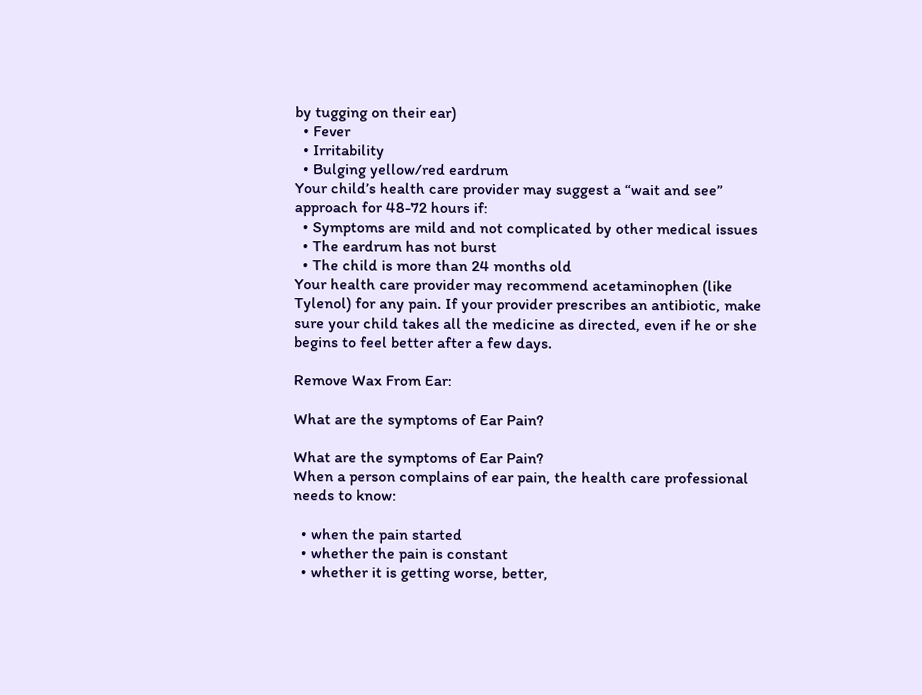by tugging on their ear)
  • Fever
  • Irritability
  • Bulging yellow/red eardrum
Your child’s health care provider may suggest a “wait and see” approach for 48-72 hours if:
  • Symptoms are mild and not complicated by other medical issues
  • The eardrum has not burst
  • The child is more than 24 months old
Your health care provider may recommend acetaminophen (like Tylenol) for any pain. If your provider prescribes an antibiotic, make sure your child takes all the medicine as directed, even if he or she begins to feel better after a few days.

Remove Wax From Ear:

What are the symptoms of Ear Pain?

What are the symptoms of Ear Pain?
When a person complains of ear pain, the health care professional needs to know:

  • when the pain started
  • whether the pain is constant
  • whether it is getting worse, better,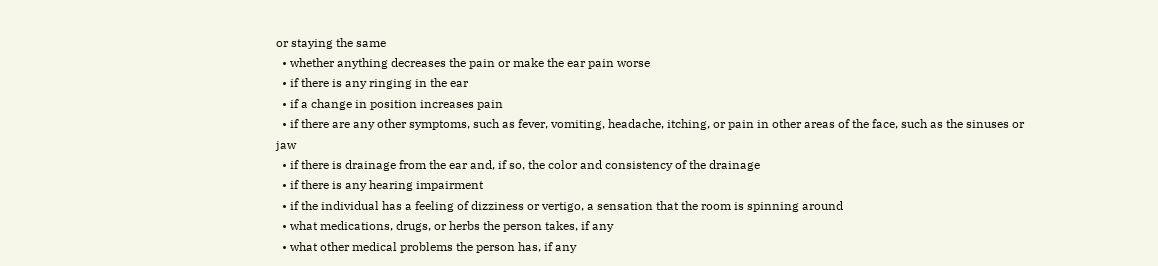or staying the same
  • whether anything decreases the pain or make the ear pain worse
  • if there is any ringing in the ear
  • if a change in position increases pain
  • if there are any other symptoms, such as fever, vomiting, headache, itching, or pain in other areas of the face, such as the sinuses or jaw
  • if there is drainage from the ear and, if so, the color and consistency of the drainage
  • if there is any hearing impairment
  • if the individual has a feeling of dizziness or vertigo, a sensation that the room is spinning around
  • what medications, drugs, or herbs the person takes, if any
  • what other medical problems the person has, if any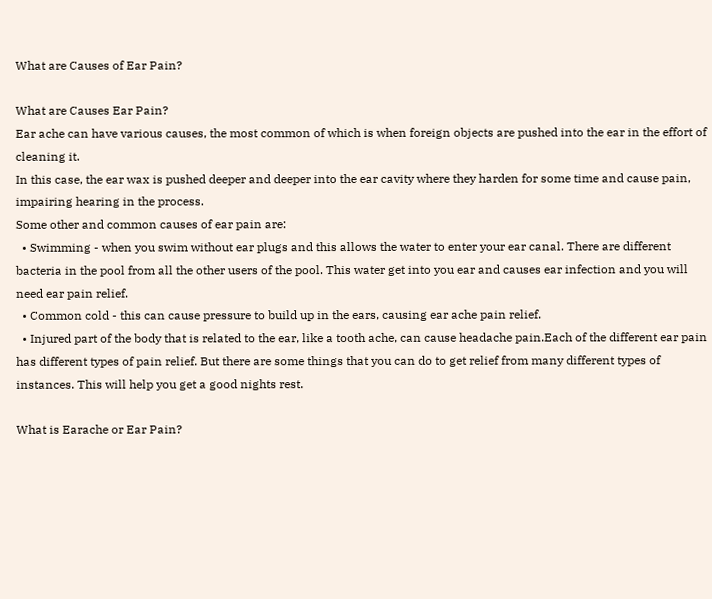What are Causes of Ear Pain?

What are Causes Ear Pain?
Ear ache can have various causes, the most common of which is when foreign objects are pushed into the ear in the effort of cleaning it.
In this case, the ear wax is pushed deeper and deeper into the ear cavity where they harden for some time and cause pain, impairing hearing in the process.
Some other and common causes of ear pain are:
  • Swimming - when you swim without ear plugs and this allows the water to enter your ear canal. There are different bacteria in the pool from all the other users of the pool. This water get into you ear and causes ear infection and you will need ear pain relief.
  • Common cold - this can cause pressure to build up in the ears, causing ear ache pain relief.
  • Injured part of the body that is related to the ear, like a tooth ache, can cause headache pain.Each of the different ear pain has different types of pain relief. But there are some things that you can do to get relief from many different types of instances. This will help you get a good nights rest.

What is Earache or Ear Pain?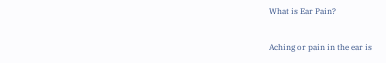What is Ear Pain?

Aching or pain in the ear is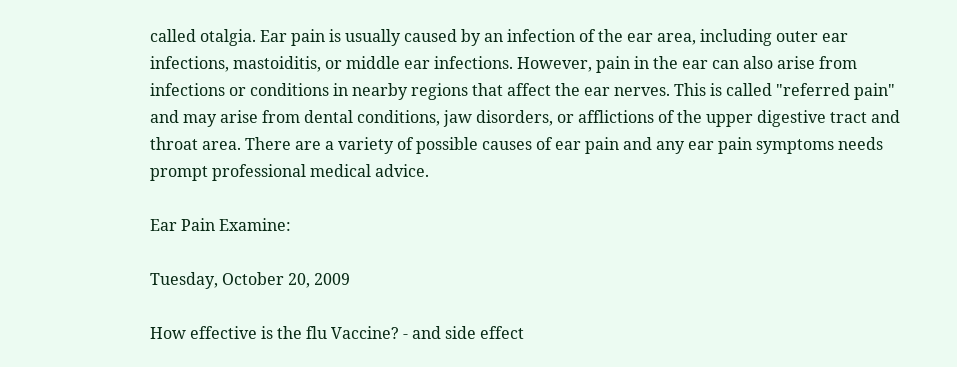called otalgia. Ear pain is usually caused by an infection of the ear area, including outer ear infections, mastoiditis, or middle ear infections. However, pain in the ear can also arise from infections or conditions in nearby regions that affect the ear nerves. This is called "referred pain" and may arise from dental conditions, jaw disorders, or afflictions of the upper digestive tract and throat area. There are a variety of possible causes of ear pain and any ear pain symptoms needs prompt professional medical advice.

Ear Pain Examine:

Tuesday, October 20, 2009

How effective is the flu Vaccine? - and side effect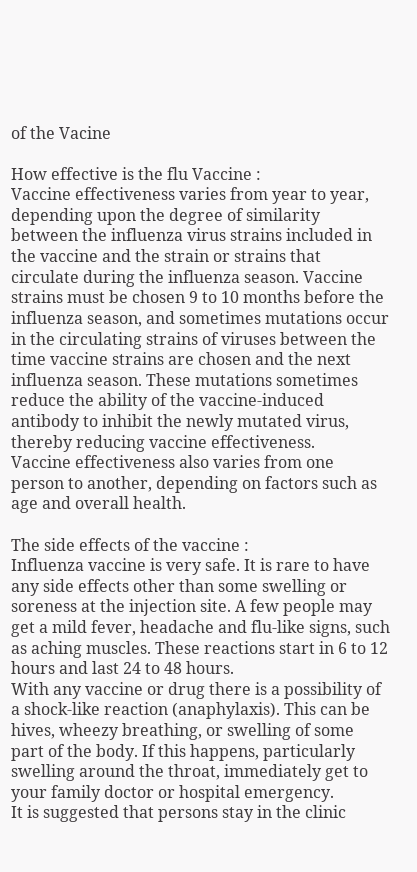of the Vacine

How effective is the flu Vaccine :
Vaccine effectiveness varies from year to year, depending upon the degree of similarity between the influenza virus strains included in the vaccine and the strain or strains that circulate during the influenza season. Vaccine strains must be chosen 9 to 10 months before the influenza season, and sometimes mutations occur in the circulating strains of viruses between the time vaccine strains are chosen and the next influenza season. These mutations sometimes reduce the ability of the vaccine-induced antibody to inhibit the newly mutated virus, thereby reducing vaccine effectiveness.
Vaccine effectiveness also varies from one person to another, depending on factors such as age and overall health.

The side effects of the vaccine :
Influenza vaccine is very safe. It is rare to have any side effects other than some swelling or soreness at the injection site. A few people may get a mild fever, headache and flu-like signs, such as aching muscles. These reactions start in 6 to 12 hours and last 24 to 48 hours.
With any vaccine or drug there is a possibility of a shock-like reaction (anaphylaxis). This can be hives, wheezy breathing, or swelling of some part of the body. If this happens, particularly swelling around the throat, immediately get to your family doctor or hospital emergency.
It is suggested that persons stay in the clinic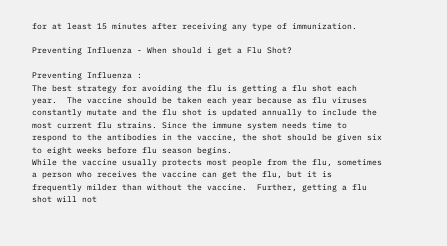for at least 15 minutes after receiving any type of immunization.

Preventing Influenza - When should i get a Flu Shot?

Preventing Influenza :
The best strategy for avoiding the flu is getting a flu shot each year.  The vaccine should be taken each year because as flu viruses constantly mutate and the flu shot is updated annually to include the most current flu strains. Since the immune system needs time to respond to the antibodies in the vaccine, the shot should be given six to eight weeks before flu season begins.
While the vaccine usually protects most people from the flu, sometimes a person who receives the vaccine can get the flu, but it is frequently milder than without the vaccine.  Further, getting a flu shot will not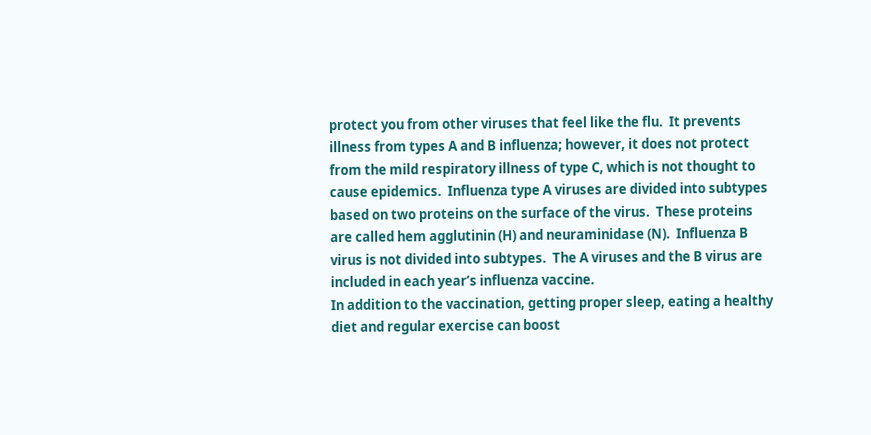protect you from other viruses that feel like the flu.  It prevents illness from types A and B influenza; however, it does not protect from the mild respiratory illness of type C, which is not thought to cause epidemics.  Influenza type A viruses are divided into subtypes based on two proteins on the surface of the virus.  These proteins are called hem agglutinin (H) and neuraminidase (N).  Influenza B virus is not divided into subtypes.  The A viruses and the B virus are included in each year’s influenza vaccine.
In addition to the vaccination, getting proper sleep, eating a healthy diet and regular exercise can boost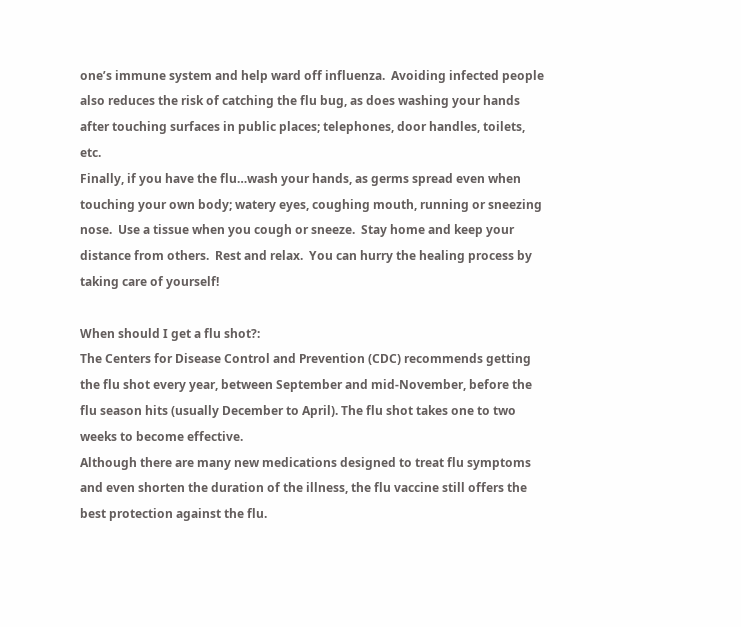one’s immune system and help ward off influenza.  Avoiding infected people also reduces the risk of catching the flu bug, as does washing your hands after touching surfaces in public places; telephones, door handles, toilets, etc.
Finally, if you have the flu…wash your hands, as germs spread even when touching your own body; watery eyes, coughing mouth, running or sneezing nose.  Use a tissue when you cough or sneeze.  Stay home and keep your distance from others.  Rest and relax.  You can hurry the healing process by taking care of yourself!

When should I get a flu shot?:
The Centers for Disease Control and Prevention (CDC) recommends getting the flu shot every year, between September and mid-November, before the flu season hits (usually December to April). The flu shot takes one to two weeks to become effective.
Although there are many new medications designed to treat flu symptoms and even shorten the duration of the illness, the flu vaccine still offers the best protection against the flu.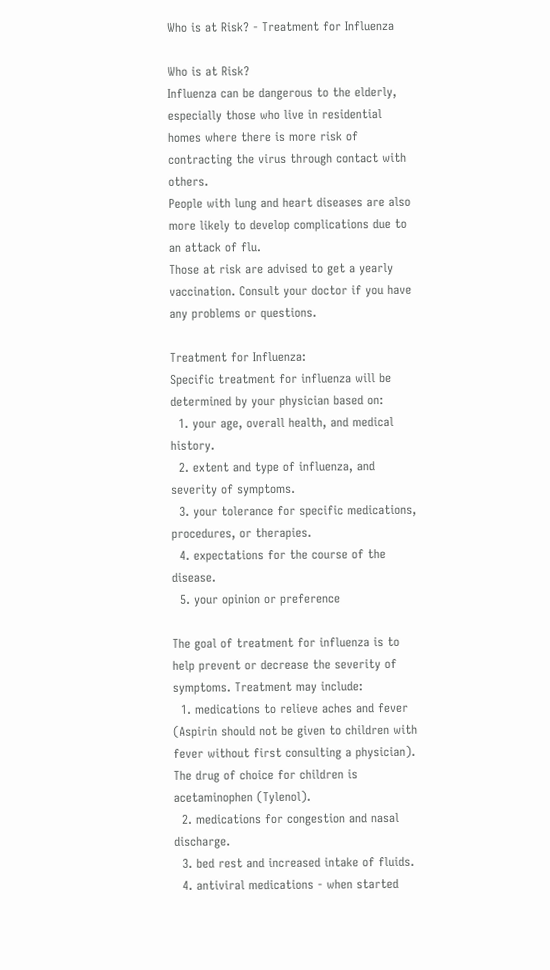Who is at Risk? - Treatment for Influenza

Who is at Risk?
Influenza can be dangerous to the elderly, especially those who live in residential homes where there is more risk of contracting the virus through contact with others.
People with lung and heart diseases are also more likely to develop complications due to an attack of flu.
Those at risk are advised to get a yearly vaccination. Consult your doctor if you have any problems or questions.

Treatment for Influenza:
Specific treatment for influenza will be determined by your physician based on:
  1. your age, overall health, and medical history.
  2. extent and type of influenza, and severity of symptoms.
  3. your tolerance for specific medications, procedures, or therapies.
  4. expectations for the course of the disease.
  5. your opinion or preference

The goal of treatment for influenza is to help prevent or decrease the severity of symptoms. Treatment may include:
  1. medications to relieve aches and fever (Aspirin should not be given to children with fever without first consulting a physician). The drug of choice for children is acetaminophen (Tylenol).
  2. medications for congestion and nasal discharge.
  3. bed rest and increased intake of fluids.
  4. antiviral medications - when started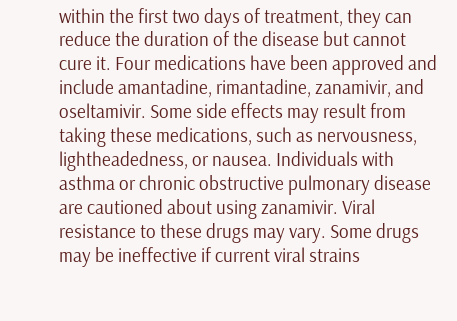within the first two days of treatment, they can reduce the duration of the disease but cannot cure it. Four medications have been approved and include amantadine, rimantadine, zanamivir, and oseltamivir. Some side effects may result from taking these medications, such as nervousness, lightheadedness, or nausea. Individuals with asthma or chronic obstructive pulmonary disease are cautioned about using zanamivir. Viral resistance to these drugs may vary. Some drugs may be ineffective if current viral strains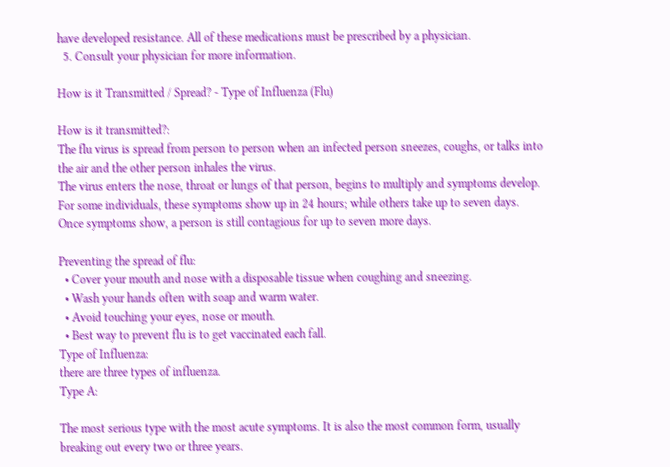have developed resistance. All of these medications must be prescribed by a physician.
  5. Consult your physician for more information.

How is it Transmitted / Spread? - Type of Influenza (Flu)

How is it transmitted?:
The flu virus is spread from person to person when an infected person sneezes, coughs, or talks into the air and the other person inhales the virus.
The virus enters the nose, throat or lungs of that person, begins to multiply and symptoms develop.
For some individuals, these symptoms show up in 24 hours; while others take up to seven days.
Once symptoms show, a person is still contagious for up to seven more days.

Preventing the spread of flu:
  • Cover your mouth and nose with a disposable tissue when coughing and sneezing.
  • Wash your hands often with soap and warm water.
  • Avoid touching your eyes, nose or mouth.
  • Best way to prevent flu is to get vaccinated each fall.
Type of Influenza:
there are three types of influenza.
Type A:

The most serious type with the most acute symptoms. It is also the most common form, usually breaking out every two or three years.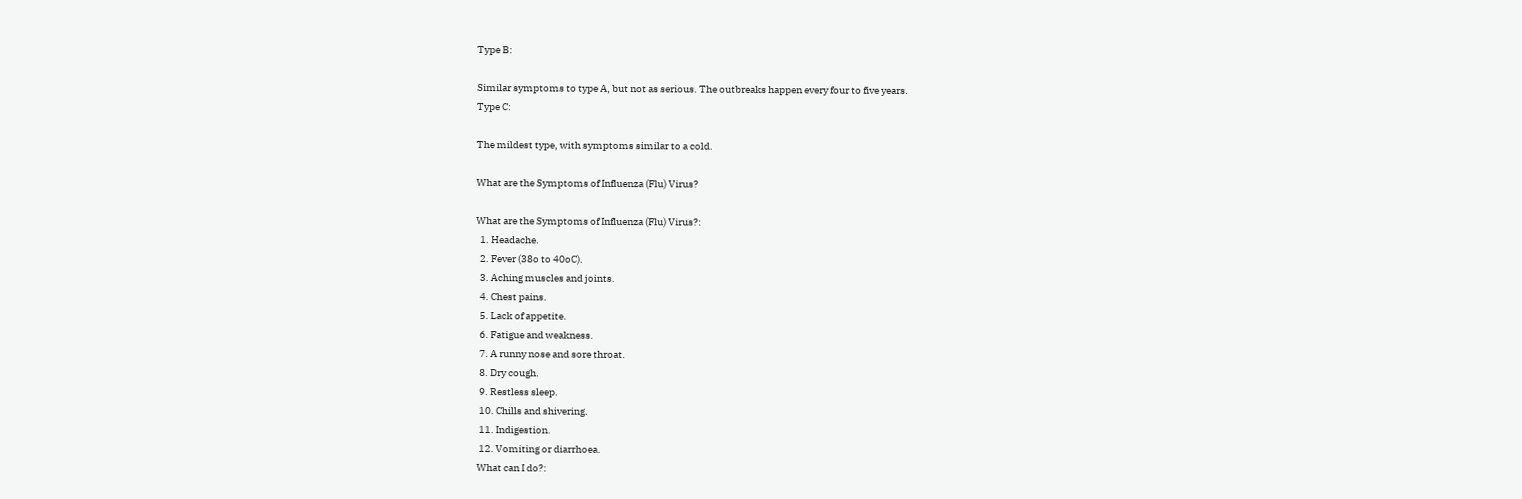Type B:

Similar symptoms to type A, but not as serious. The outbreaks happen every four to five years.
Type C:

The mildest type, with symptoms similar to a cold.

What are the Symptoms of Influenza (Flu) Virus?

What are the Symptoms of Influenza (Flu) Virus?:
  1. Headache.
  2. Fever (38o to 40oC).
  3. Aching muscles and joints.
  4. Chest pains.
  5. Lack of appetite.
  6. Fatigue and weakness.
  7. A runny nose and sore throat.
  8. Dry cough.
  9. Restless sleep.
  10. Chills and shivering.
  11. Indigestion.
  12. Vomiting or diarrhoea.
 What can I do?: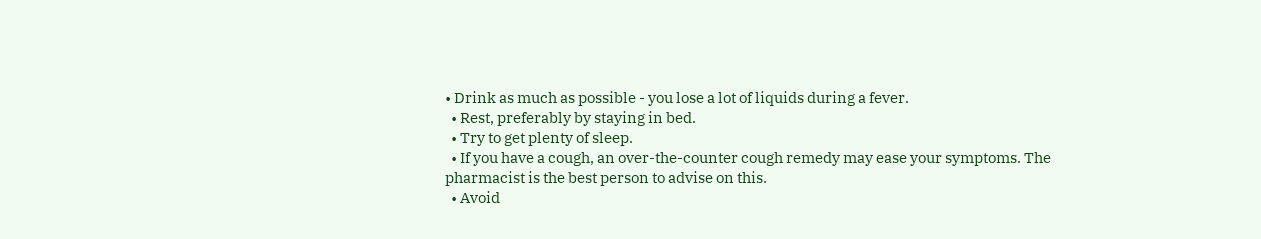• Drink as much as possible - you lose a lot of liquids during a fever.
  • Rest, preferably by staying in bed.
  • Try to get plenty of sleep.
  • If you have a cough, an over-the-counter cough remedy may ease your symptoms. The pharmacist is the best person to advise on this.
  • Avoid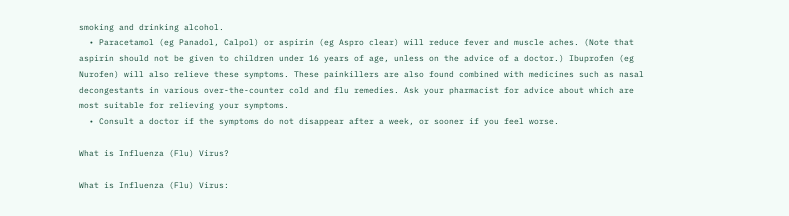smoking and drinking alcohol.
  • Paracetamol (eg Panadol, Calpol) or aspirin (eg Aspro clear) will reduce fever and muscle aches. (Note that aspirin should not be given to children under 16 years of age, unless on the advice of a doctor.) Ibuprofen (eg Nurofen) will also relieve these symptoms. These painkillers are also found combined with medicines such as nasal decongestants in various over-the-counter cold and flu remedies. Ask your pharmacist for advice about which are most suitable for relieving your symptoms.
  • Consult a doctor if the symptoms do not disappear after a week, or sooner if you feel worse.

What is Influenza (Flu) Virus?

What is Influenza (Flu) Virus: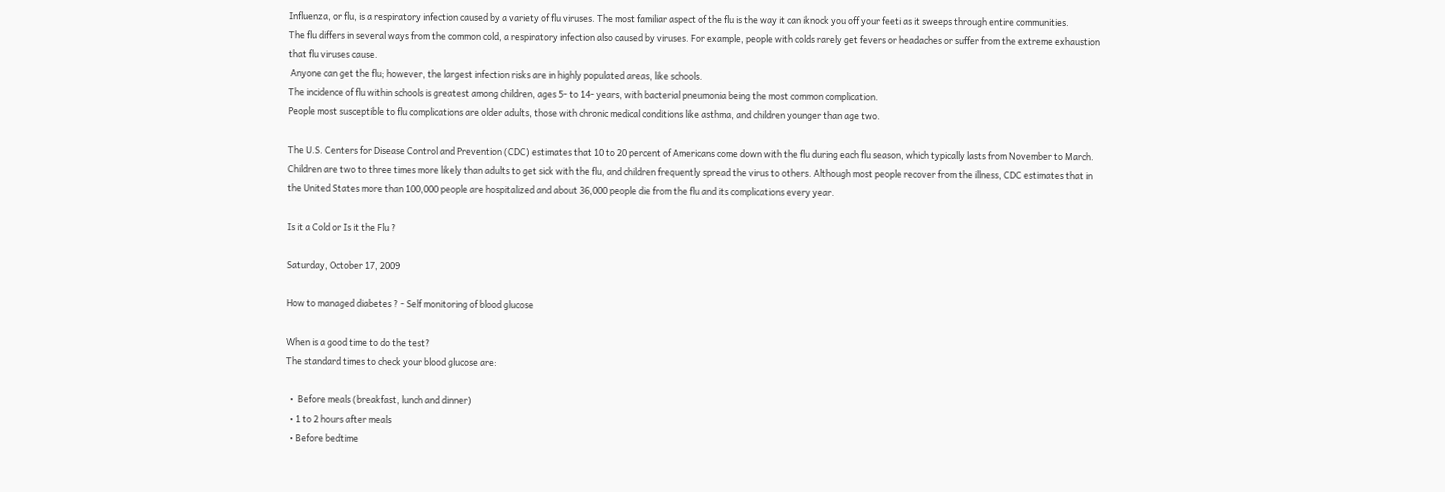Influenza, or flu, is a respiratory infection caused by a variety of flu viruses. The most familiar aspect of the flu is the way it can iknock you off your feeti as it sweeps through entire communities.
The flu differs in several ways from the common cold, a respiratory infection also caused by viruses. For example, people with colds rarely get fevers or headaches or suffer from the extreme exhaustion that flu viruses cause.
 Anyone can get the flu; however, the largest infection risks are in highly populated areas, like schools.
The incidence of flu within schools is greatest among children, ages 5- to 14- years, with bacterial pneumonia being the most common complication.
People most susceptible to flu complications are older adults, those with chronic medical conditions like asthma, and children younger than age two.

The U.S. Centers for Disease Control and Prevention (CDC) estimates that 10 to 20 percent of Americans come down with the flu during each flu season, which typically lasts from November to March. Children are two to three times more likely than adults to get sick with the flu, and children frequently spread the virus to others. Although most people recover from the illness, CDC estimates that in the United States more than 100,000 people are hospitalized and about 36,000 people die from the flu and its complications every year.

Is it a Cold or Is it the Flu ?

Saturday, October 17, 2009

How to managed diabetes ? - Self monitoring of blood glucose

When is a good time to do the test?
The standard times to check your blood glucose are:

  •  Before meals (breakfast, lunch and dinner)
  • 1 to 2 hours after meals
  • Before bedtime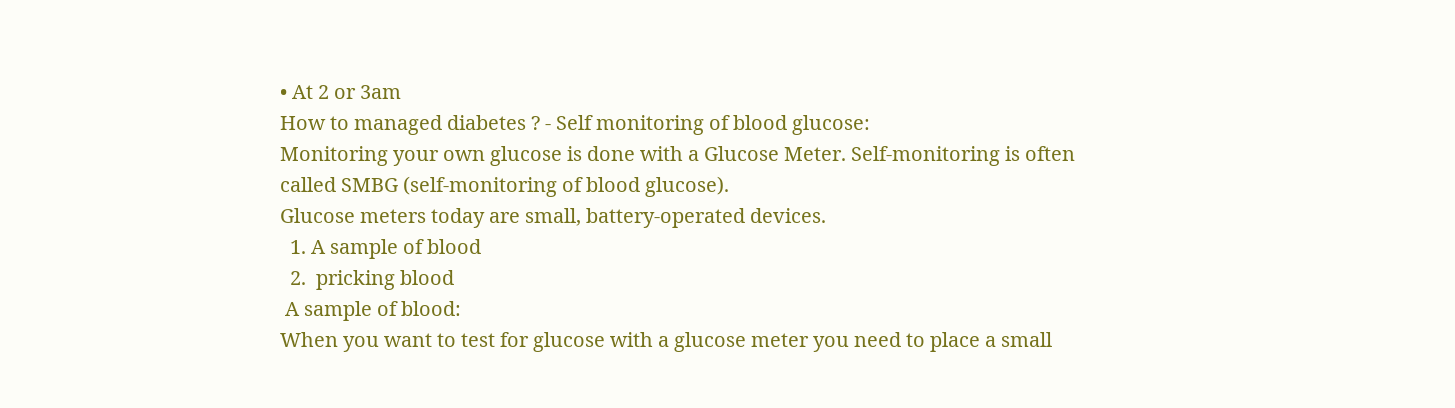• At 2 or 3am
How to managed diabetes ? - Self monitoring of blood glucose:
Monitoring your own glucose is done with a Glucose Meter. Self-monitoring is often called SMBG (self-monitoring of blood glucose).
Glucose meters today are small, battery-operated devices.
  1. A sample of blood
  2.  pricking blood
 A sample of blood:
When you want to test for glucose with a glucose meter you need to place a small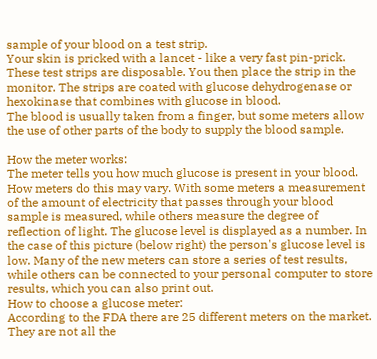sample of your blood on a test strip.
Your skin is pricked with a lancet - like a very fast pin-prick.
These test strips are disposable. You then place the strip in the monitor. The strips are coated with glucose dehydrogenase or hexokinase that combines with glucose in blood.
The blood is usually taken from a finger, but some meters allow the use of other parts of the body to supply the blood sample.

How the meter works:
The meter tells you how much glucose is present in your blood. How meters do this may vary. With some meters a measurement of the amount of electricity that passes through your blood sample is measured, while others measure the degree of reflection of light. The glucose level is displayed as a number. In the case of this picture (below right) the person's glucose level is low. Many of the new meters can store a series of test results, while others can be connected to your personal computer to store results, which you can also print out.
How to choose a glucose meter:
According to the FDA there are 25 different meters on the market. They are not all the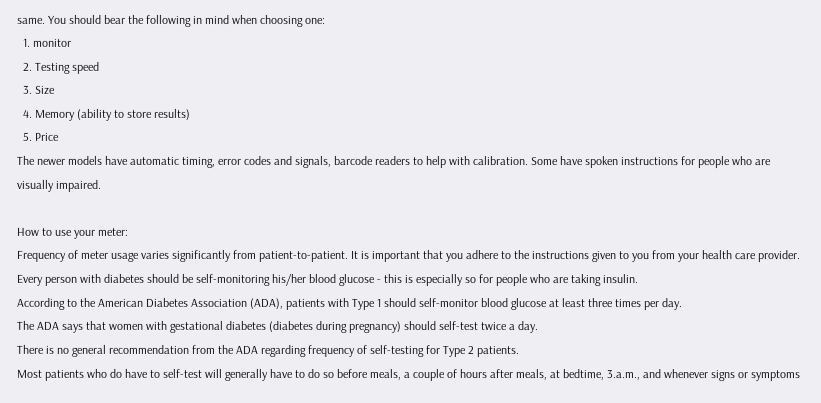same. You should bear the following in mind when choosing one:
  1. monitor
  2. Testing speed
  3. Size
  4. Memory (ability to store results)
  5. Price
The newer models have automatic timing, error codes and signals, barcode readers to help with calibration. Some have spoken instructions for people who are visually impaired.

How to use your meter:
Frequency of meter usage varies significantly from patient-to-patient. It is important that you adhere to the instructions given to you from your health care provider. Every person with diabetes should be self-monitoring his/her blood glucose - this is especially so for people who are taking insulin.
According to the American Diabetes Association (ADA), patients with Type 1 should self-monitor blood glucose at least three times per day.
The ADA says that women with gestational diabetes (diabetes during pregnancy) should self-test twice a day.
There is no general recommendation from the ADA regarding frequency of self-testing for Type 2 patients.
Most patients who do have to self-test will generally have to do so before meals, a couple of hours after meals, at bedtime, 3.a.m., and whenever signs or symptoms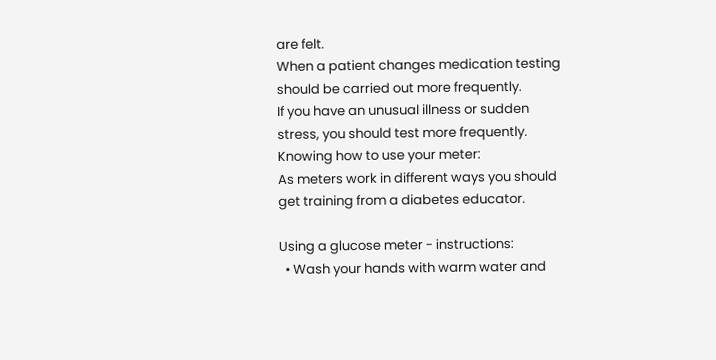are felt.
When a patient changes medication testing should be carried out more frequently.
If you have an unusual illness or sudden stress, you should test more frequently.
Knowing how to use your meter:
As meters work in different ways you should get training from a diabetes educator.

Using a glucose meter - instructions:
  • Wash your hands with warm water and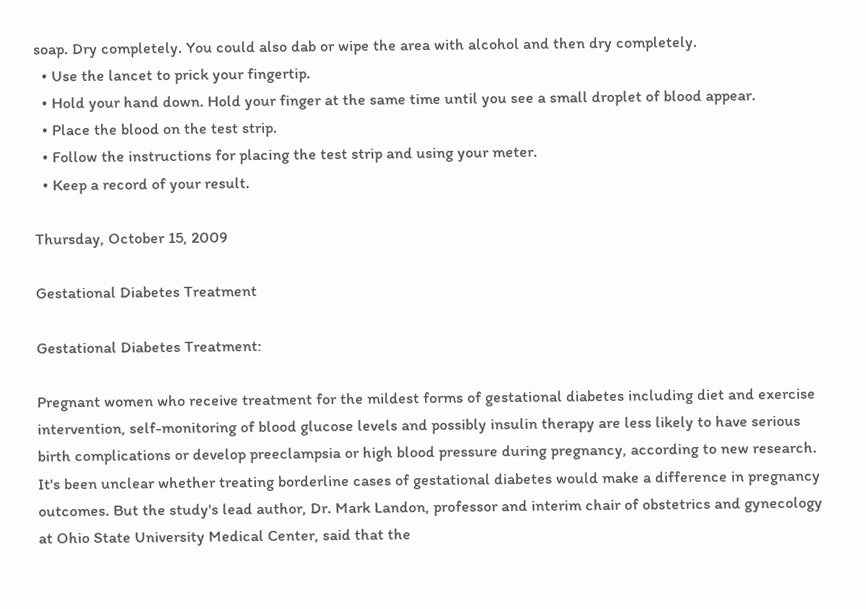soap. Dry completely. You could also dab or wipe the area with alcohol and then dry completely.
  • Use the lancet to prick your fingertip.
  • Hold your hand down. Hold your finger at the same time until you see a small droplet of blood appear.
  • Place the blood on the test strip.
  • Follow the instructions for placing the test strip and using your meter.
  • Keep a record of your result.

Thursday, October 15, 2009

Gestational Diabetes Treatment

Gestational Diabetes Treatment:

Pregnant women who receive treatment for the mildest forms of gestational diabetes including diet and exercise intervention, self-monitoring of blood glucose levels and possibly insulin therapy are less likely to have serious birth complications or develop preeclampsia or high blood pressure during pregnancy, according to new research. It's been unclear whether treating borderline cases of gestational diabetes would make a difference in pregnancy outcomes. But the study's lead author, Dr. Mark Landon, professor and interim chair of obstetrics and gynecology at Ohio State University Medical Center, said that the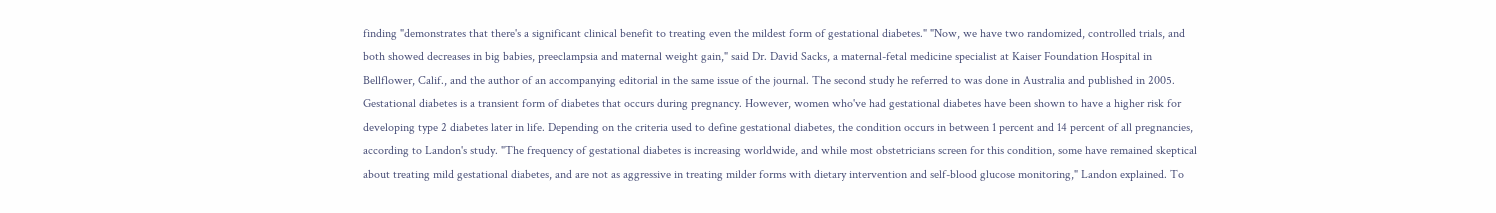finding "demonstrates that there's a significant clinical benefit to treating even the mildest form of gestational diabetes." "Now, we have two randomized, controlled trials, and both showed decreases in big babies, preeclampsia and maternal weight gain," said Dr. David Sacks, a maternal-fetal medicine specialist at Kaiser Foundation Hospital in Bellflower, Calif., and the author of an accompanying editorial in the same issue of the journal. The second study he referred to was done in Australia and published in 2005. Gestational diabetes is a transient form of diabetes that occurs during pregnancy. However, women who've had gestational diabetes have been shown to have a higher risk for developing type 2 diabetes later in life. Depending on the criteria used to define gestational diabetes, the condition occurs in between 1 percent and 14 percent of all pregnancies, according to Landon's study. "The frequency of gestational diabetes is increasing worldwide, and while most obstetricians screen for this condition, some have remained skeptical about treating mild gestational diabetes, and are not as aggressive in treating milder forms with dietary intervention and self-blood glucose monitoring," Landon explained. To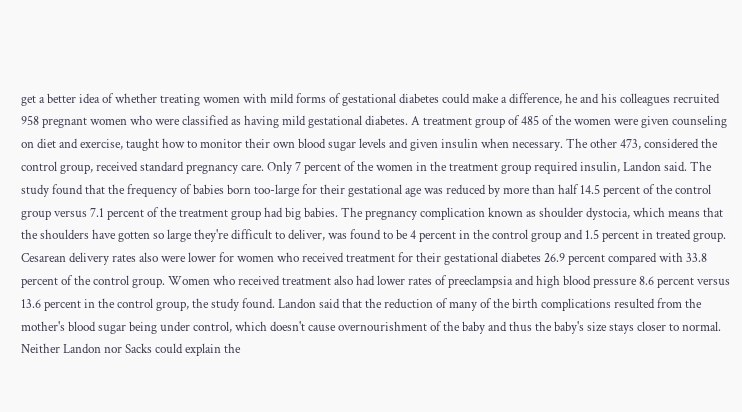get a better idea of whether treating women with mild forms of gestational diabetes could make a difference, he and his colleagues recruited 958 pregnant women who were classified as having mild gestational diabetes. A treatment group of 485 of the women were given counseling on diet and exercise, taught how to monitor their own blood sugar levels and given insulin when necessary. The other 473, considered the control group, received standard pregnancy care. Only 7 percent of the women in the treatment group required insulin, Landon said. The study found that the frequency of babies born too-large for their gestational age was reduced by more than half 14.5 percent of the control group versus 7.1 percent of the treatment group had big babies. The pregnancy complication known as shoulder dystocia, which means that the shoulders have gotten so large they're difficult to deliver, was found to be 4 percent in the control group and 1.5 percent in treated group. Cesarean delivery rates also were lower for women who received treatment for their gestational diabetes 26.9 percent compared with 33.8 percent of the control group. Women who received treatment also had lower rates of preeclampsia and high blood pressure 8.6 percent versus 13.6 percent in the control group, the study found. Landon said that the reduction of many of the birth complications resulted from the mother's blood sugar being under control, which doesn't cause overnourishment of the baby and thus the baby's size stays closer to normal. Neither Landon nor Sacks could explain the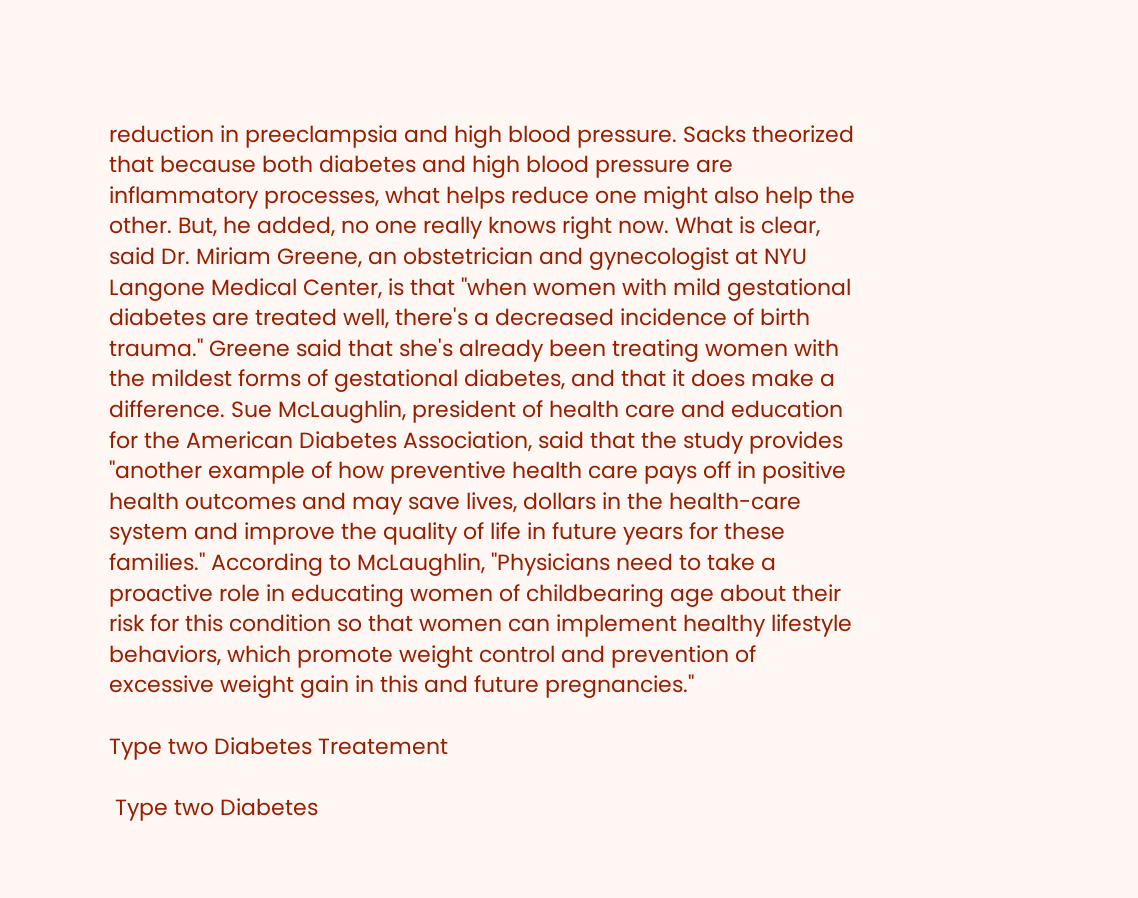reduction in preeclampsia and high blood pressure. Sacks theorized that because both diabetes and high blood pressure are inflammatory processes, what helps reduce one might also help the other. But, he added, no one really knows right now. What is clear, said Dr. Miriam Greene, an obstetrician and gynecologist at NYU Langone Medical Center, is that "when women with mild gestational diabetes are treated well, there's a decreased incidence of birth trauma." Greene said that she's already been treating women with the mildest forms of gestational diabetes, and that it does make a difference. Sue McLaughlin, president of health care and education for the American Diabetes Association, said that the study provides "another example of how preventive health care pays off in positive health outcomes and may save lives, dollars in the health-care system and improve the quality of life in future years for these families." According to McLaughlin, "Physicians need to take a proactive role in educating women of childbearing age about their risk for this condition so that women can implement healthy lifestyle behaviors, which promote weight control and prevention of excessive weight gain in this and future pregnancies."

Type two Diabetes Treatement

 Type two Diabetes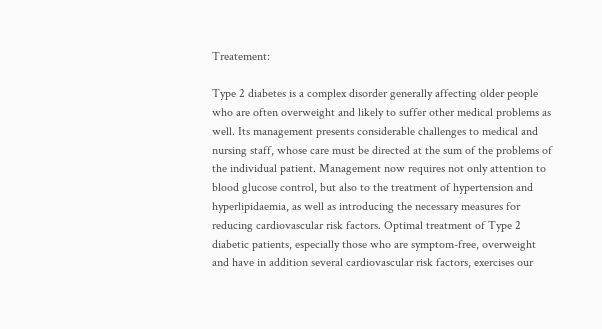Treatement:

Type 2 diabetes is a complex disorder generally affecting older people who are often overweight and likely to suffer other medical problems as well. Its management presents considerable challenges to medical and nursing staff, whose care must be directed at the sum of the problems of the individual patient. Management now requires not only attention to blood glucose control, but also to the treatment of hypertension and hyperlipidaemia, as well as introducing the necessary measures for reducing cardiovascular risk factors. Optimal treatment of Type 2 diabetic patients, especially those who are symptom-free, overweight and have in addition several cardiovascular risk factors, exercises our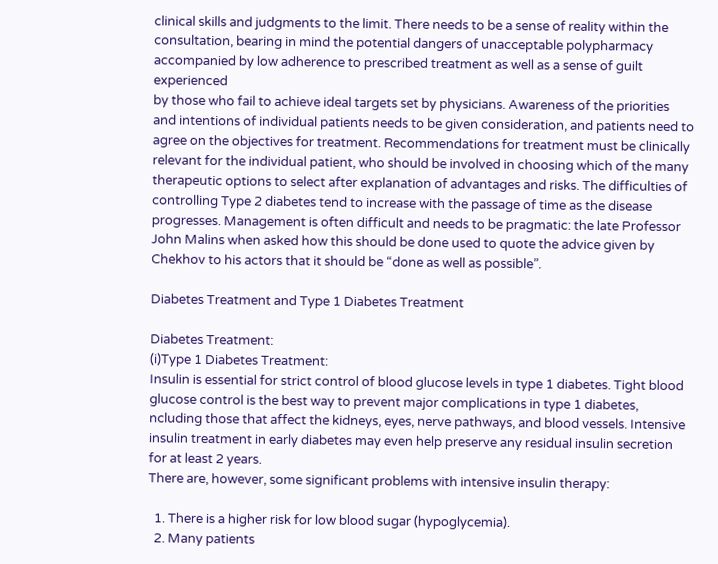clinical skills and judgments to the limit. There needs to be a sense of reality within the consultation, bearing in mind the potential dangers of unacceptable polypharmacy accompanied by low adherence to prescribed treatment as well as a sense of guilt experienced
by those who fail to achieve ideal targets set by physicians. Awareness of the priorities and intentions of individual patients needs to be given consideration, and patients need to agree on the objectives for treatment. Recommendations for treatment must be clinically relevant for the individual patient, who should be involved in choosing which of the many therapeutic options to select after explanation of advantages and risks. The difficulties of controlling Type 2 diabetes tend to increase with the passage of time as the disease progresses. Management is often difficult and needs to be pragmatic: the late Professor John Malins when asked how this should be done used to quote the advice given by Chekhov to his actors that it should be “done as well as possible”.

Diabetes Treatment and Type 1 Diabetes Treatment

Diabetes Treatment:
(i)Type 1 Diabetes Treatment:
Insulin is essential for strict control of blood glucose levels in type 1 diabetes. Tight blood glucose control is the best way to prevent major complications in type 1 diabetes, ncluding those that affect the kidneys, eyes, nerve pathways, and blood vessels. Intensive insulin treatment in early diabetes may even help preserve any residual insulin secretion for at least 2 years.
There are, however, some significant problems with intensive insulin therapy:

  1. There is a higher risk for low blood sugar (hypoglycemia).
  2. Many patients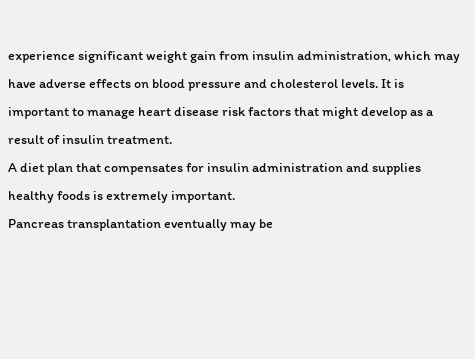experience significant weight gain from insulin administration, which may have adverse effects on blood pressure and cholesterol levels. It is important to manage heart disease risk factors that might develop as a result of insulin treatment.
A diet plan that compensates for insulin administration and supplies healthy foods is extremely important.
Pancreas transplantation eventually may be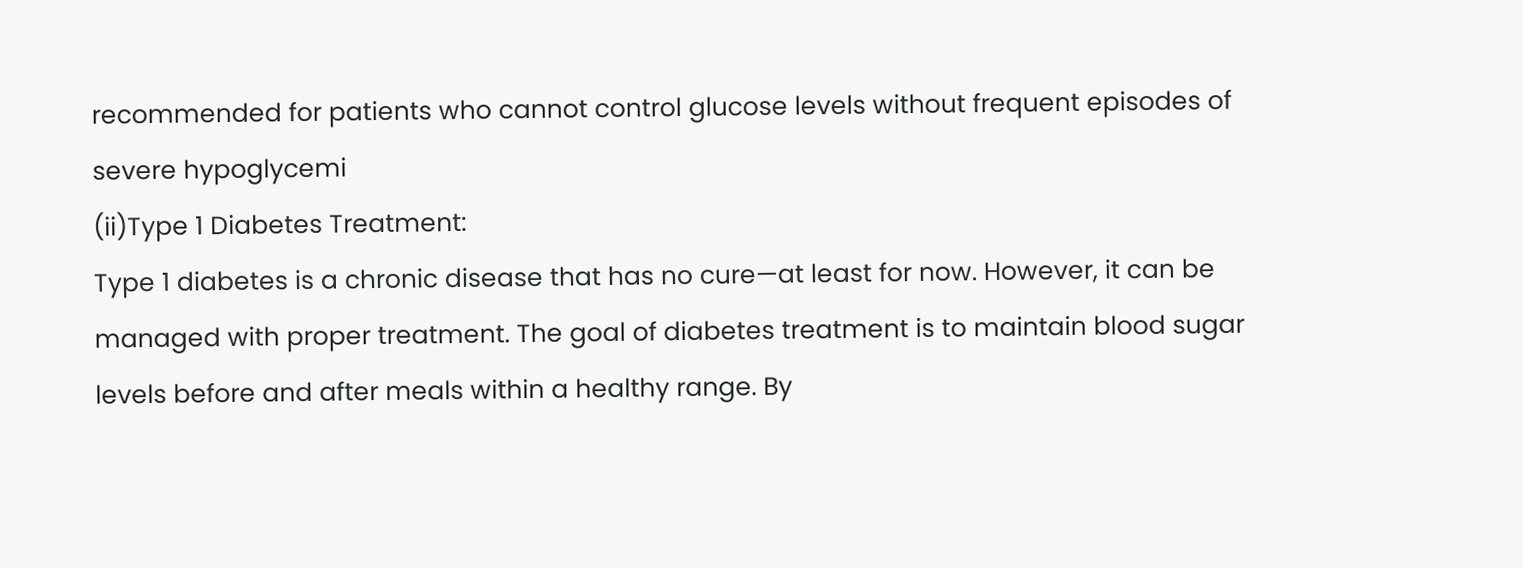recommended for patients who cannot control glucose levels without frequent episodes of severe hypoglycemi
(ii)Type 1 Diabetes Treatment:
Type 1 diabetes is a chronic disease that has no cure—at least for now. However, it can be managed with proper treatment. The goal of diabetes treatment is to maintain blood sugar levels before and after meals within a healthy range. By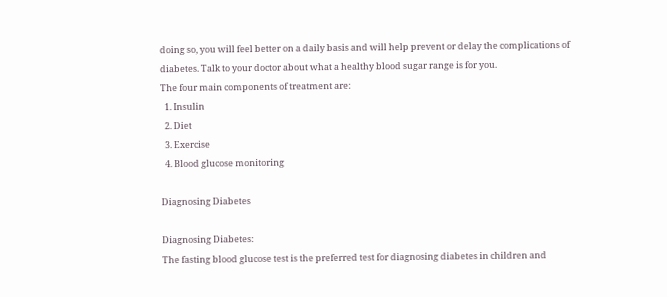doing so, you will feel better on a daily basis and will help prevent or delay the complications of diabetes. Talk to your doctor about what a healthy blood sugar range is for you.
The four main components of treatment are:
  1. Insulin
  2. Diet
  3. Exercise
  4. Blood glucose monitoring

Diagnosing Diabetes

Diagnosing Diabetes:
The fasting blood glucose test is the preferred test for diagnosing diabetes in children and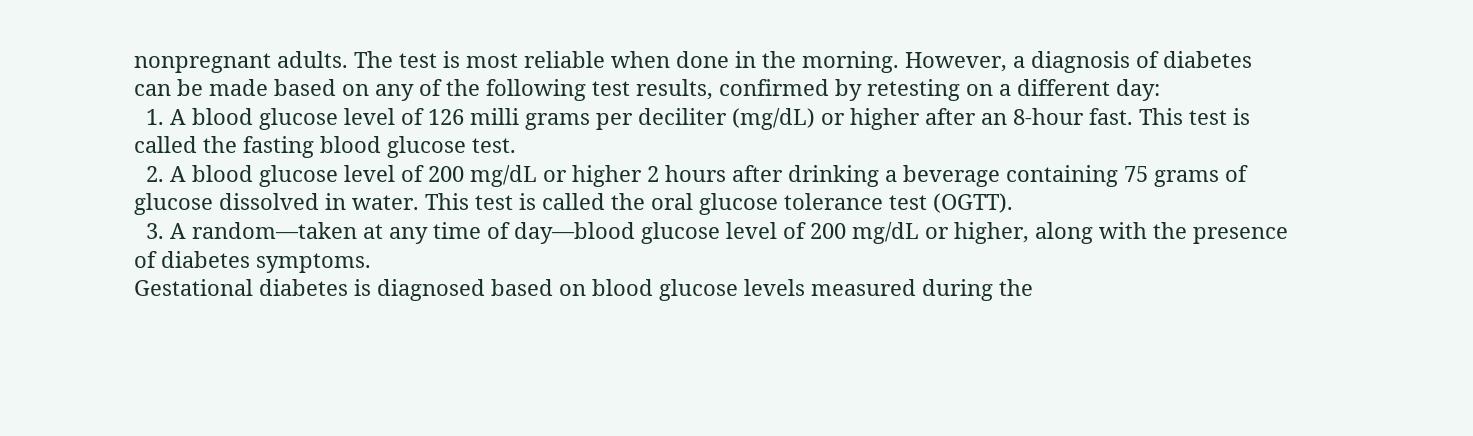nonpregnant adults. The test is most reliable when done in the morning. However, a diagnosis of diabetes can be made based on any of the following test results, confirmed by retesting on a different day:
  1. A blood glucose level of 126 milli grams per deciliter (mg/dL) or higher after an 8-hour fast. This test is called the fasting blood glucose test.
  2. A blood glucose level of 200 mg/dL or higher 2 hours after drinking a beverage containing 75 grams of glucose dissolved in water. This test is called the oral glucose tolerance test (OGTT).
  3. A random—taken at any time of day—blood glucose level of 200 mg/dL or higher, along with the presence of diabetes symptoms.
Gestational diabetes is diagnosed based on blood glucose levels measured during the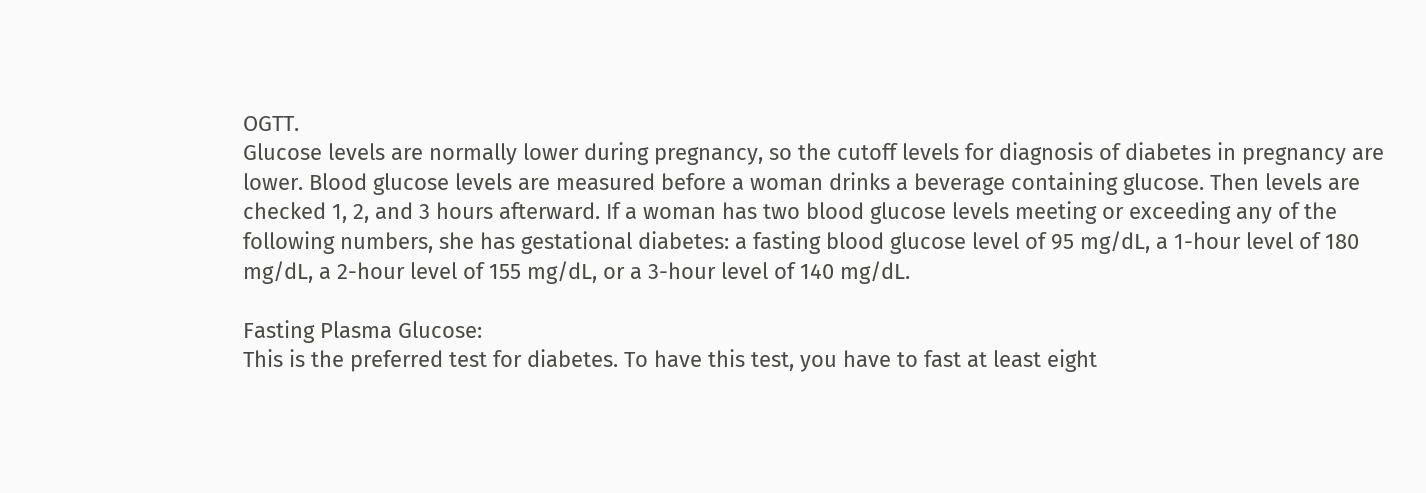OGTT.
Glucose levels are normally lower during pregnancy, so the cutoff levels for diagnosis of diabetes in pregnancy are lower. Blood glucose levels are measured before a woman drinks a beverage containing glucose. Then levels are checked 1, 2, and 3 hours afterward. If a woman has two blood glucose levels meeting or exceeding any of the following numbers, she has gestational diabetes: a fasting blood glucose level of 95 mg/dL, a 1-hour level of 180 mg/dL, a 2-hour level of 155 mg/dL, or a 3-hour level of 140 mg/dL.

Fasting Plasma Glucose:
This is the preferred test for diabetes. To have this test, you have to fast at least eight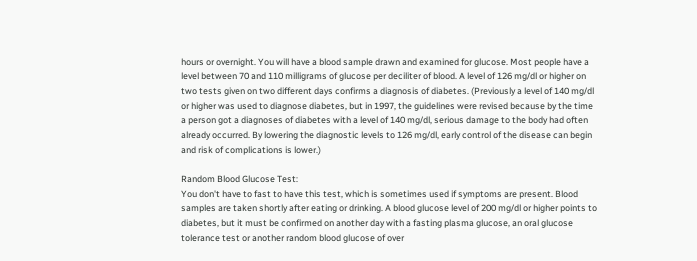hours or overnight. You will have a blood sample drawn and examined for glucose. Most people have a level between 70 and 110 milligrams of glucose per deciliter of blood. A level of 126 mg/dl or higher on two tests given on two different days confirms a diagnosis of diabetes. (Previously a level of 140 mg/dl or higher was used to diagnose diabetes, but in 1997, the guidelines were revised because by the time a person got a diagnoses of diabetes with a level of 140 mg/dl, serious damage to the body had often already occurred. By lowering the diagnostic levels to 126 mg/dl, early control of the disease can begin and risk of complications is lower.)

Random Blood Glucose Test:
You don't have to fast to have this test, which is sometimes used if symptoms are present. Blood samples are taken shortly after eating or drinking. A blood glucose level of 200 mg/dl or higher points to diabetes, but it must be confirmed on another day with a fasting plasma glucose, an oral glucose tolerance test or another random blood glucose of over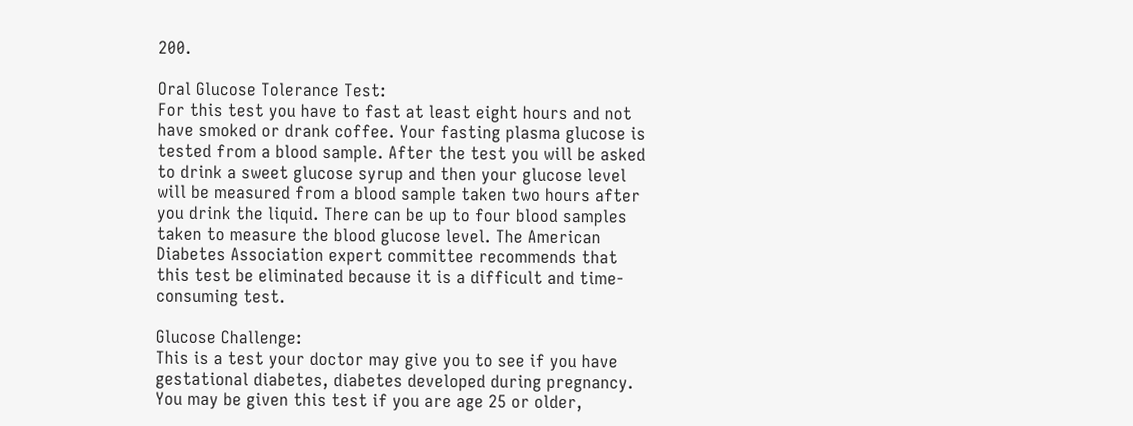200.

Oral Glucose Tolerance Test:
For this test you have to fast at least eight hours and not have smoked or drank coffee. Your fasting plasma glucose is tested from a blood sample. After the test you will be asked to drink a sweet glucose syrup and then your glucose level will be measured from a blood sample taken two hours after you drink the liquid. There can be up to four blood samples taken to measure the blood glucose level. The American Diabetes Association expert committee recommends that this test be eliminated because it is a difficult and time-consuming test.

Glucose Challenge:
This is a test your doctor may give you to see if you have gestational diabetes, diabetes developed during pregnancy. You may be given this test if you are age 25 or older,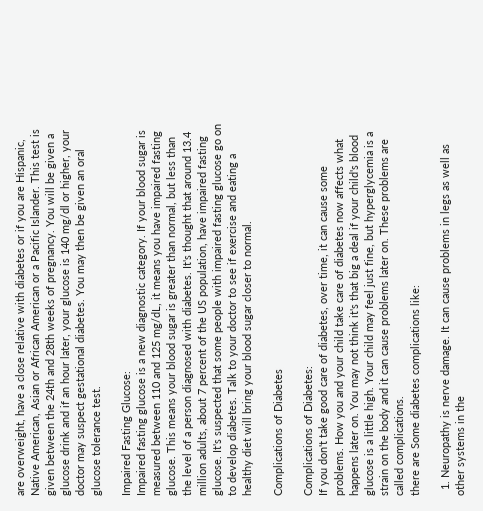are overweight, have a close relative with diabetes or if you are Hispanic, Native American, Asian or African American or a Pacific Islander. This test is given between the 24th and 28th weeks of pregnancy. You will be given a glucose drink and if an hour later, your glucose is 140 mg/dl or higher, your doctor may suspect gestational diabetes. You may then be given an oral glucose tolerance test.

Impaired Fasting Glucose:
Impaired fasting glucose is a new diagnostic category. If your blood sugar is measured between 110 and 125 mg/dL, it means you have impaired fasting glucose. This means your blood sugar is greater than normal, but less than the level of a person diagnosed with diabetes. It's thought that around 13.4 million adults, about 7 percent of the US population, have impaired fasting glucose. It's suspected that some people with impaired fasting glucose go on to develop diabetes. Talk to your doctor to see if exercise and eating a healthy diet will bring your blood sugar closer to normal.

Complications of Diabetes

Complications of Diabetes:
If you don't take good care of diabetes, over time, it can cause some problems. How you and your child take care of diabetes now affects what happens later on. You may not think it's that big a deal if your child's blood glucose is a little high. Your child may feel just fine, but hyperglycemia is a strain on the body and it can cause problems later on. These problems are called complications.
there are Some diabetes complications like:

  1. Neuropathy is nerve damage. It can cause problems in legs as well as other systems in the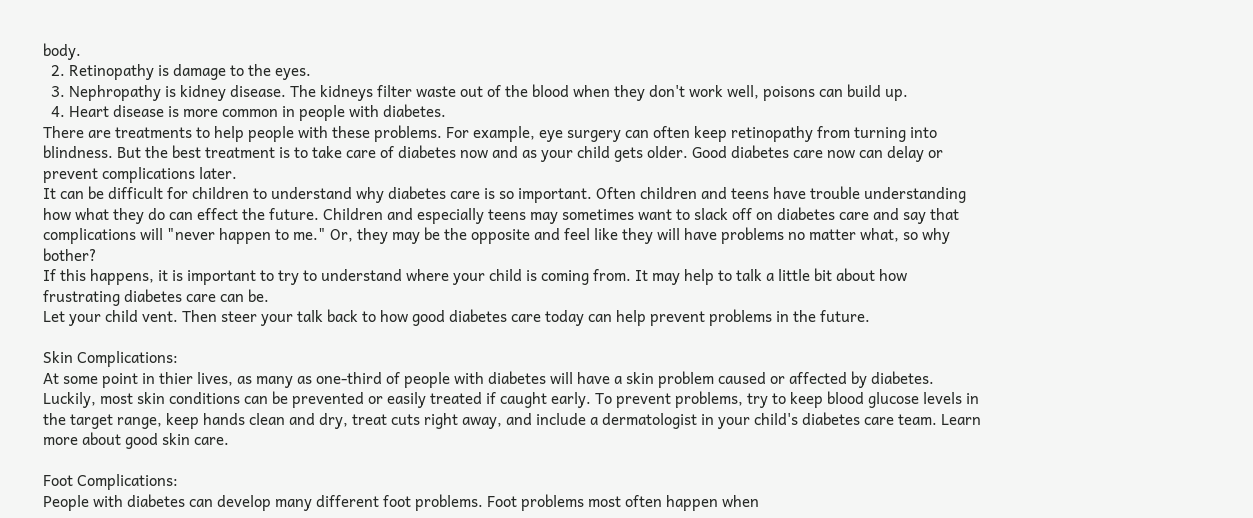body.
  2. Retinopathy is damage to the eyes.
  3. Nephropathy is kidney disease. The kidneys filter waste out of the blood when they don't work well, poisons can build up.
  4. Heart disease is more common in people with diabetes.
There are treatments to help people with these problems. For example, eye surgery can often keep retinopathy from turning into blindness. But the best treatment is to take care of diabetes now and as your child gets older. Good diabetes care now can delay or prevent complications later.
It can be difficult for children to understand why diabetes care is so important. Often children and teens have trouble understanding how what they do can effect the future. Children and especially teens may sometimes want to slack off on diabetes care and say that complications will "never happen to me." Or, they may be the opposite and feel like they will have problems no matter what, so why bother?
If this happens, it is important to try to understand where your child is coming from. It may help to talk a little bit about how frustrating diabetes care can be.
Let your child vent. Then steer your talk back to how good diabetes care today can help prevent problems in the future.

Skin Complications:
At some point in thier lives, as many as one-third of people with diabetes will have a skin problem caused or affected by diabetes. Luckily, most skin conditions can be prevented or easily treated if caught early. To prevent problems, try to keep blood glucose levels in the target range, keep hands clean and dry, treat cuts right away, and include a dermatologist in your child's diabetes care team. Learn more about good skin care.

Foot Complications:
People with diabetes can develop many different foot problems. Foot problems most often happen when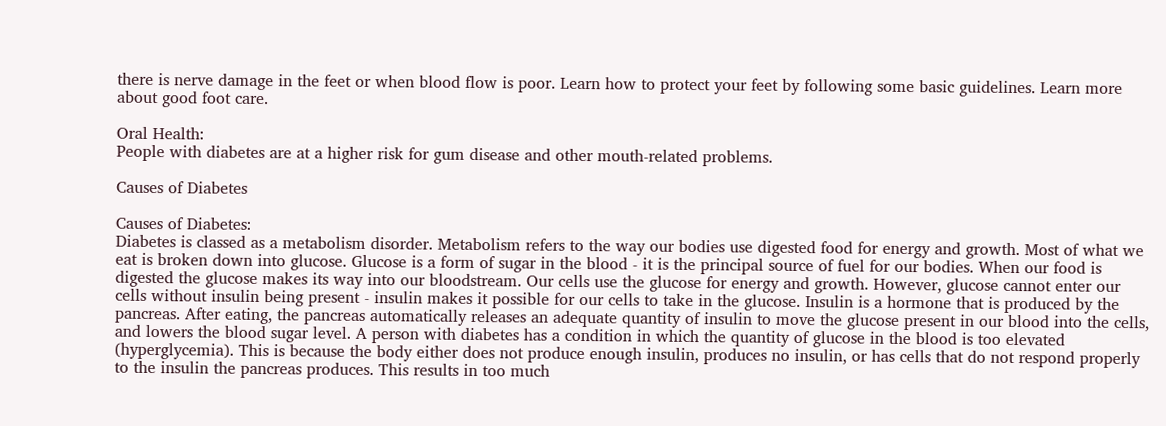there is nerve damage in the feet or when blood flow is poor. Learn how to protect your feet by following some basic guidelines. Learn more about good foot care.

Oral Health:
People with diabetes are at a higher risk for gum disease and other mouth-related problems.

Causes of Diabetes

Causes of Diabetes:
Diabetes is classed as a metabolism disorder. Metabolism refers to the way our bodies use digested food for energy and growth. Most of what we eat is broken down into glucose. Glucose is a form of sugar in the blood - it is the principal source of fuel for our bodies. When our food is digested the glucose makes its way into our bloodstream. Our cells use the glucose for energy and growth. However, glucose cannot enter our cells without insulin being present - insulin makes it possible for our cells to take in the glucose. Insulin is a hormone that is produced by the pancreas. After eating, the pancreas automatically releases an adequate quantity of insulin to move the glucose present in our blood into the cells, and lowers the blood sugar level. A person with diabetes has a condition in which the quantity of glucose in the blood is too elevated (hyperglycemia). This is because the body either does not produce enough insulin, produces no insulin, or has cells that do not respond properly to the insulin the pancreas produces. This results in too much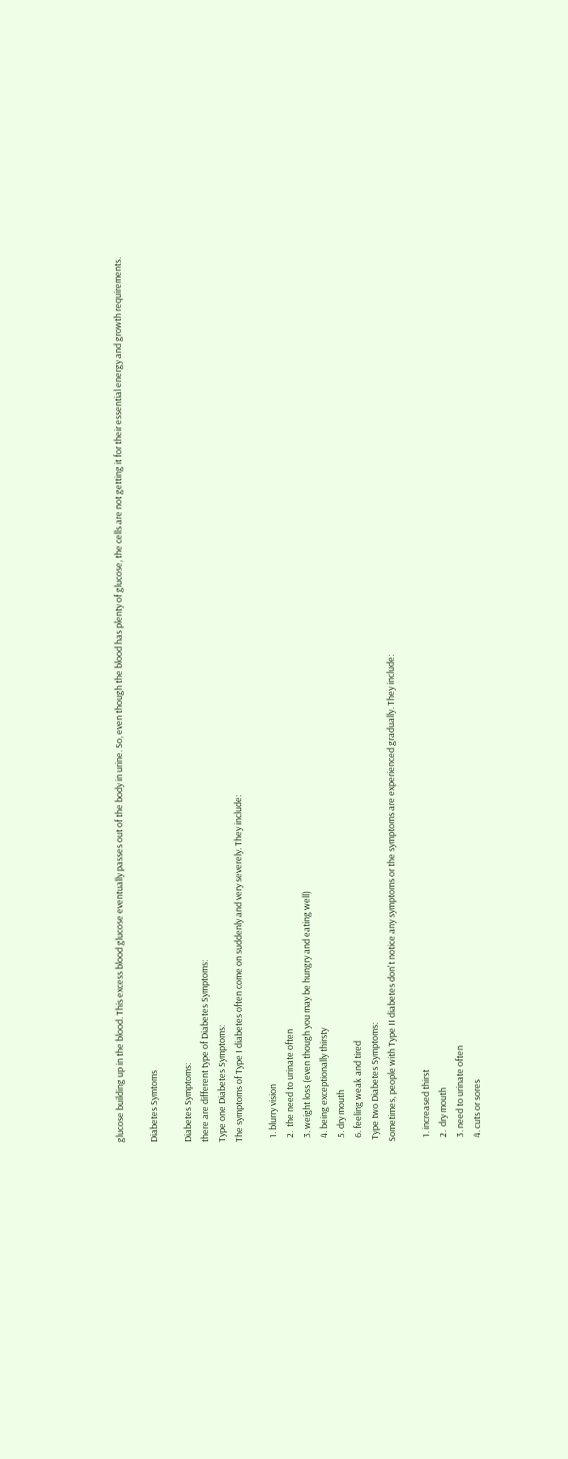glucose building up in the blood. This excess blood glucose eventually passes out of the body in urine. So, even though the blood has plenty of glucose, the cells are not getting it for their essential energy and growth requirements.

Diabetes Symtoms

Diabetes Symptoms:
there are different type of Diabetes Symptoms:
Type one Diabetes Symptoms:
The symptoms of Type I diabetes often come on suddenly and very severely. They include:

  1. blurry vision
  2.  the need to urinate often
  3. weight loss (even though you may be hungry and eating well)
  4. being exceptionally thirsty
  5. dry mouth
  6. feeling weak and tired
 Type two Diabetes Symptoms:
Sometimes, people with Type II diabetes don't notice any symptoms or the symptoms are experienced gradually. They include:

  1. increased thirst
  2.  dry mouth
  3. need to urinate often
  4. cuts or sores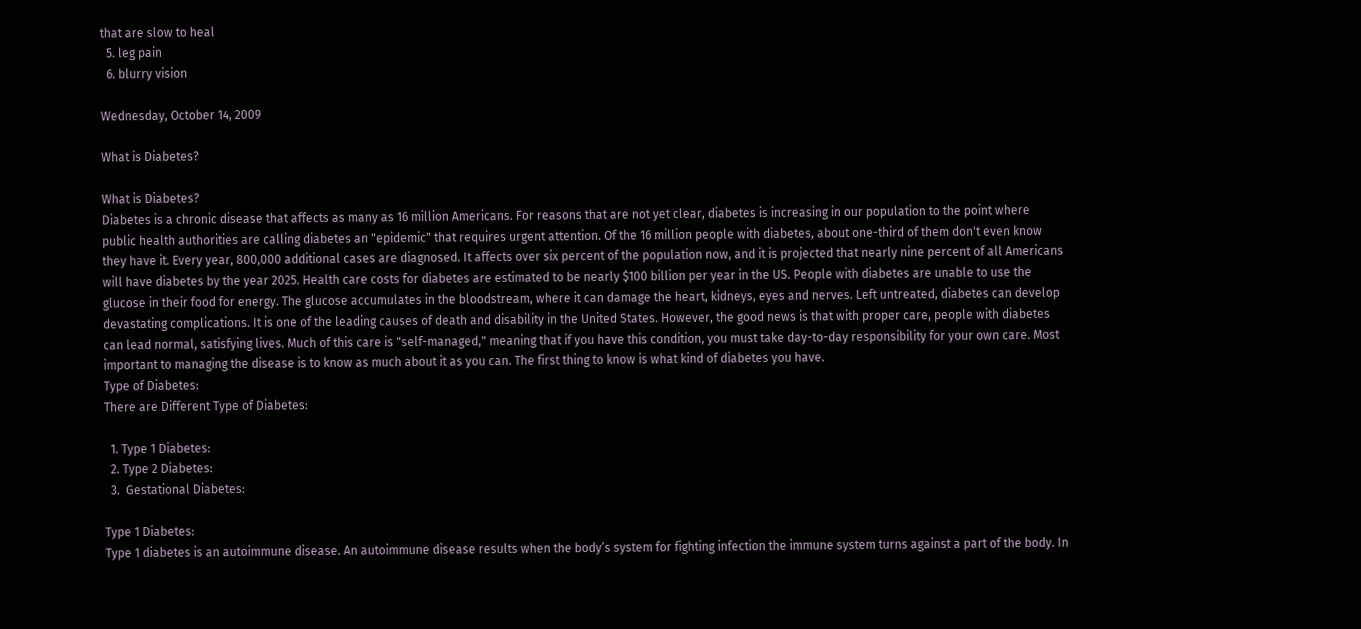that are slow to heal
  5. leg pain
  6. blurry vision

Wednesday, October 14, 2009

What is Diabetes?

What is Diabetes?
Diabetes is a chronic disease that affects as many as 16 million Americans. For reasons that are not yet clear, diabetes is increasing in our population to the point where public health authorities are calling diabetes an "epidemic" that requires urgent attention. Of the 16 million people with diabetes, about one-third of them don't even know they have it. Every year, 800,000 additional cases are diagnosed. It affects over six percent of the population now, and it is projected that nearly nine percent of all Americans will have diabetes by the year 2025. Health care costs for diabetes are estimated to be nearly $100 billion per year in the US. People with diabetes are unable to use the glucose in their food for energy. The glucose accumulates in the bloodstream, where it can damage the heart, kidneys, eyes and nerves. Left untreated, diabetes can develop devastating complications. It is one of the leading causes of death and disability in the United States. However, the good news is that with proper care, people with diabetes can lead normal, satisfying lives. Much of this care is "self-managed," meaning that if you have this condition, you must take day-to-day responsibility for your own care. Most important to managing the disease is to know as much about it as you can. The first thing to know is what kind of diabetes you have.
Type of Diabetes:
There are Different Type of Diabetes:

  1. Type 1 Diabetes:
  2. Type 2 Diabetes:
  3.  Gestational Diabetes:

Type 1 Diabetes:
Type 1 diabetes is an autoimmune disease. An autoimmune disease results when the body’s system for fighting infection the immune system turns against a part of the body. In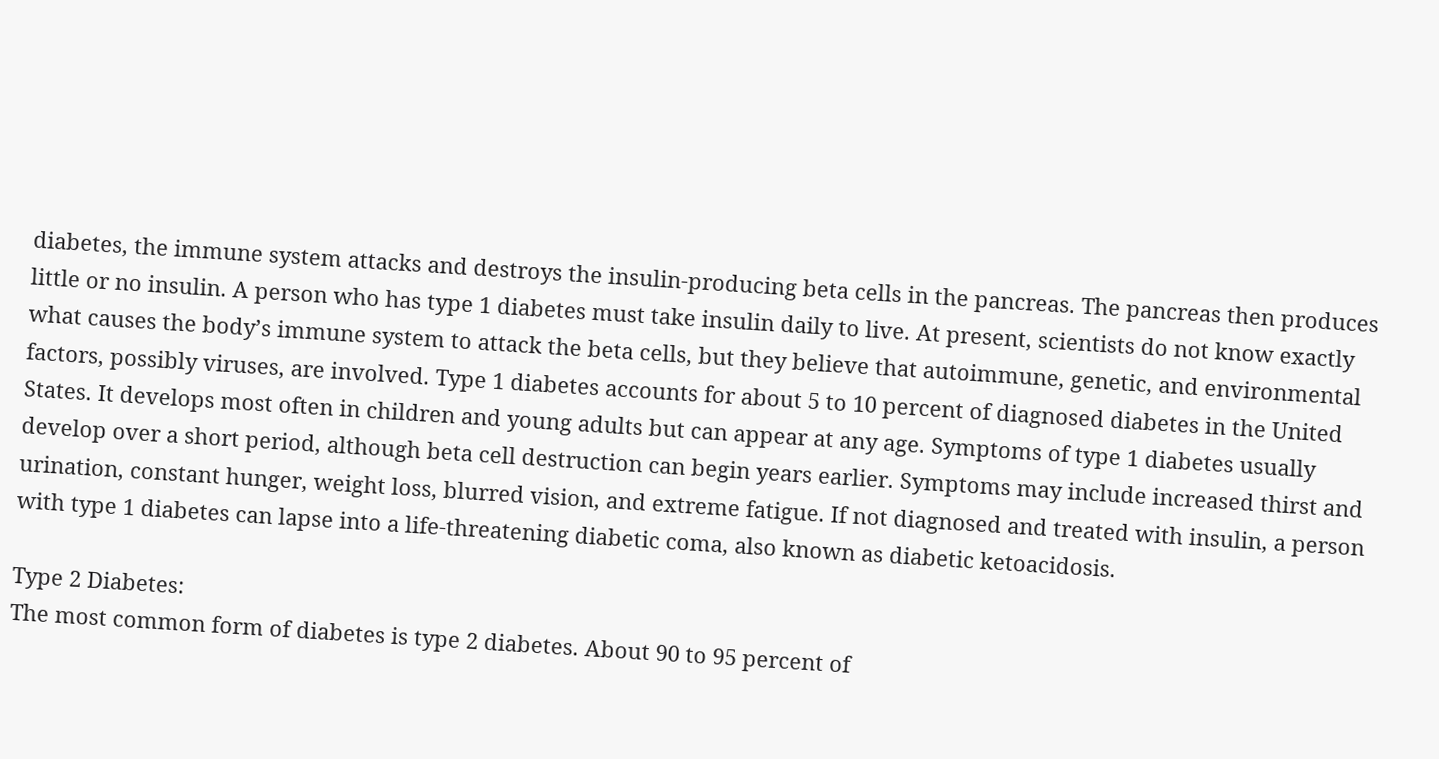diabetes, the immune system attacks and destroys the insulin-producing beta cells in the pancreas. The pancreas then produces little or no insulin. A person who has type 1 diabetes must take insulin daily to live. At present, scientists do not know exactly what causes the body’s immune system to attack the beta cells, but they believe that autoimmune, genetic, and environmental factors, possibly viruses, are involved. Type 1 diabetes accounts for about 5 to 10 percent of diagnosed diabetes in the United States. It develops most often in children and young adults but can appear at any age. Symptoms of type 1 diabetes usually develop over a short period, although beta cell destruction can begin years earlier. Symptoms may include increased thirst and urination, constant hunger, weight loss, blurred vision, and extreme fatigue. If not diagnosed and treated with insulin, a person with type 1 diabetes can lapse into a life-threatening diabetic coma, also known as diabetic ketoacidosis.

Type 2 Diabetes:
The most common form of diabetes is type 2 diabetes. About 90 to 95 percent of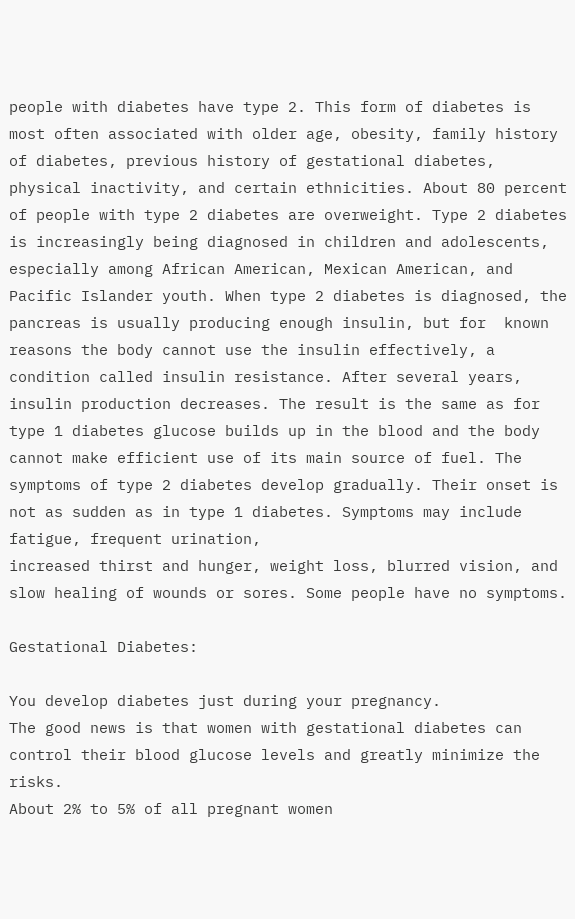people with diabetes have type 2. This form of diabetes is most often associated with older age, obesity, family history of diabetes, previous history of gestational diabetes, physical inactivity, and certain ethnicities. About 80 percent of people with type 2 diabetes are overweight. Type 2 diabetes is increasingly being diagnosed in children and adolescents, especially among African American, Mexican American, and Pacific Islander youth. When type 2 diabetes is diagnosed, the pancreas is usually producing enough insulin, but for  known reasons the body cannot use the insulin effectively, a condition called insulin resistance. After several years, insulin production decreases. The result is the same as for type 1 diabetes glucose builds up in the blood and the body cannot make efficient use of its main source of fuel. The symptoms of type 2 diabetes develop gradually. Their onset is not as sudden as in type 1 diabetes. Symptoms may include fatigue, frequent urination,
increased thirst and hunger, weight loss, blurred vision, and slow healing of wounds or sores. Some people have no symptoms.

Gestational Diabetes:

You develop diabetes just during your pregnancy.
The good news is that women with gestational diabetes can control their blood glucose levels and greatly minimize the risks.
About 2% to 5% of all pregnant women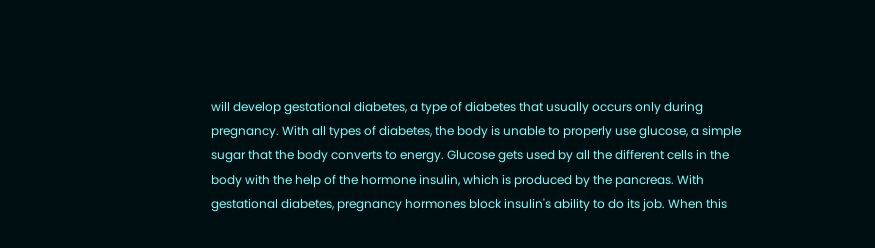will develop gestational diabetes, a type of diabetes that usually occurs only during pregnancy. With all types of diabetes, the body is unable to properly use glucose, a simple sugar that the body converts to energy. Glucose gets used by all the different cells in the body with the help of the hormone insulin, which is produced by the pancreas. With gestational diabetes, pregnancy hormones block insulin's ability to do its job. When this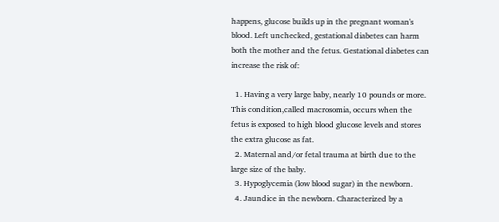happens, glucose builds up in the pregnant woman's blood. Left unchecked, gestational diabetes can harm both the mother and the fetus. Gestational diabetes can increase the risk of:

  1. Having a very large baby, nearly 10 pounds or more. This condition,called macrosomia, occurs when the fetus is exposed to high blood glucose levels and stores the extra glucose as fat.
  2. Maternal and/or fetal trauma at birth due to the large size of the baby.
  3. Hypoglycemia (low blood sugar) in the newborn.
  4. Jaundice in the newborn. Characterized by a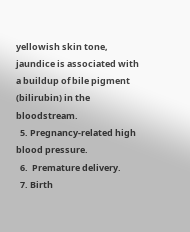yellowish skin tone, jaundice is associated with a buildup of bile pigment (bilirubin) in the bloodstream.
  5. Pregnancy-related high blood pressure.
  6.  Premature delivery.
  7. Birth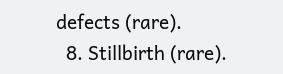defects (rare).
  8. Stillbirth (rare).